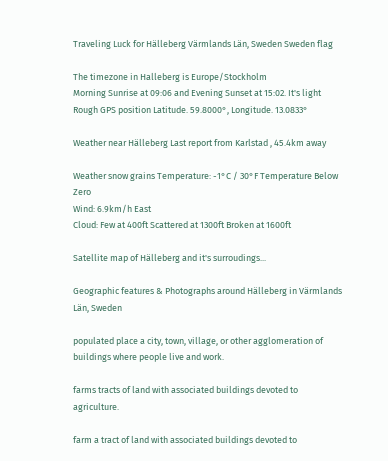Traveling Luck for Hälleberg Värmlands Län, Sweden Sweden flag

The timezone in Halleberg is Europe/Stockholm
Morning Sunrise at 09:06 and Evening Sunset at 15:02. It's light
Rough GPS position Latitude. 59.8000°, Longitude. 13.0833°

Weather near Hälleberg Last report from Karlstad , 45.4km away

Weather snow grains Temperature: -1°C / 30°F Temperature Below Zero
Wind: 6.9km/h East
Cloud: Few at 400ft Scattered at 1300ft Broken at 1600ft

Satellite map of Hälleberg and it's surroudings...

Geographic features & Photographs around Hälleberg in Värmlands Län, Sweden

populated place a city, town, village, or other agglomeration of buildings where people live and work.

farms tracts of land with associated buildings devoted to agriculture.

farm a tract of land with associated buildings devoted to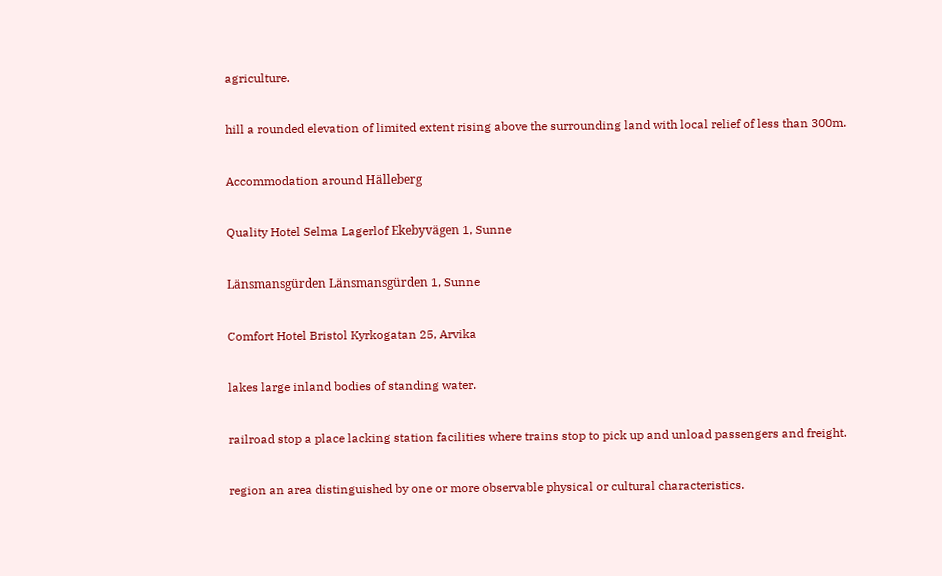agriculture.

hill a rounded elevation of limited extent rising above the surrounding land with local relief of less than 300m.

Accommodation around Hälleberg

Quality Hotel Selma Lagerlof Ekebyvägen 1, Sunne

Länsmansgürden Länsmansgürden 1, Sunne

Comfort Hotel Bristol Kyrkogatan 25, Arvika

lakes large inland bodies of standing water.

railroad stop a place lacking station facilities where trains stop to pick up and unload passengers and freight.

region an area distinguished by one or more observable physical or cultural characteristics.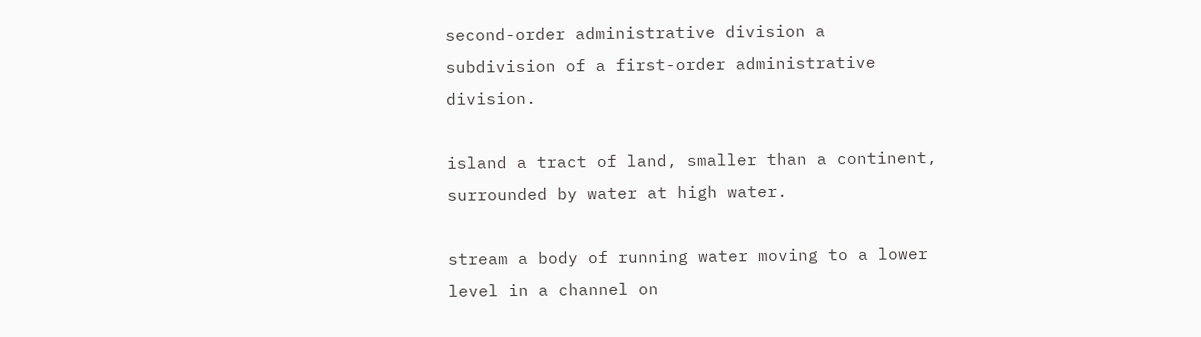second-order administrative division a subdivision of a first-order administrative division.

island a tract of land, smaller than a continent, surrounded by water at high water.

stream a body of running water moving to a lower level in a channel on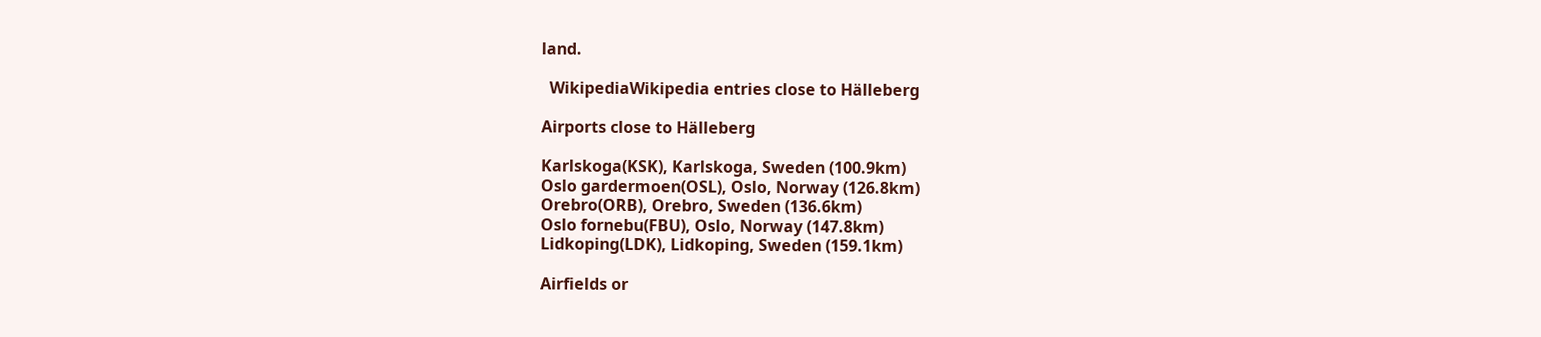land.

  WikipediaWikipedia entries close to Hälleberg

Airports close to Hälleberg

Karlskoga(KSK), Karlskoga, Sweden (100.9km)
Oslo gardermoen(OSL), Oslo, Norway (126.8km)
Orebro(ORB), Orebro, Sweden (136.6km)
Oslo fornebu(FBU), Oslo, Norway (147.8km)
Lidkoping(LDK), Lidkoping, Sweden (159.1km)

Airfields or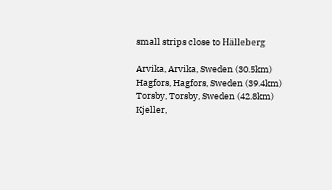small strips close to Hälleberg

Arvika, Arvika, Sweden (30.5km)
Hagfors, Hagfors, Sweden (39.4km)
Torsby, Torsby, Sweden (42.8km)
Kjeller,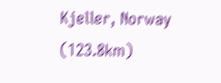Kjeller, Norway (123.8km)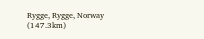Rygge, Rygge, Norway (147.3km)